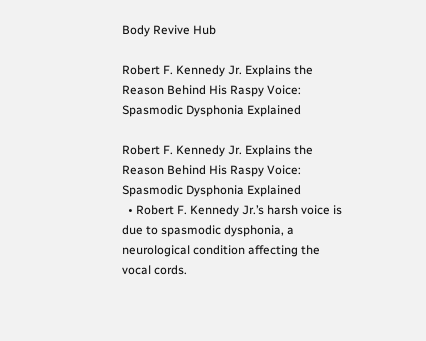Body Revive Hub

Robert F. Kennedy Jr. Explains the Reason Behind His Raspy Voice: Spasmodic Dysphonia Explained

Robert F. Kennedy Jr. Explains the Reason Behind His Raspy Voice: Spasmodic Dysphonia Explained
  • Robert F. Kennedy Jr.’s harsh voice is due to spasmodic dysphonia, a neurological condition affecting the vocal cords.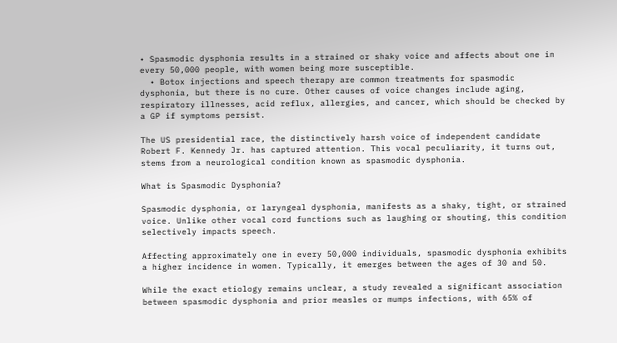• Spasmodic dysphonia results in a strained or shaky voice and affects about one in every 50,000 people, with women being more susceptible.
  • Botox injections and speech therapy are common treatments for spasmodic dysphonia, but there is no cure. Other causes of voice changes include aging, respiratory illnesses, acid reflux, allergies, and cancer, which should be checked by a GP if symptoms persist.

The US presidential race, the distinctively harsh voice of independent candidate Robert F. Kennedy Jr. has captured attention. This vocal peculiarity, it turns out, stems from a neurological condition known as spasmodic dysphonia.

What is Spasmodic Dysphonia?

Spasmodic dysphonia, or laryngeal dysphonia, manifests as a shaky, tight, or strained voice. Unlike other vocal cord functions such as laughing or shouting, this condition selectively impacts speech.

Affecting approximately one in every 50,000 individuals, spasmodic dysphonia exhibits a higher incidence in women. Typically, it emerges between the ages of 30 and 50.

While the exact etiology remains unclear, a study revealed a significant association between spasmodic dysphonia and prior measles or mumps infections, with 65% of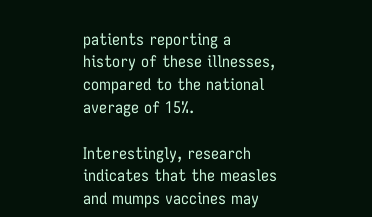patients reporting a history of these illnesses, compared to the national average of 15%.

Interestingly, research indicates that the measles and mumps vaccines may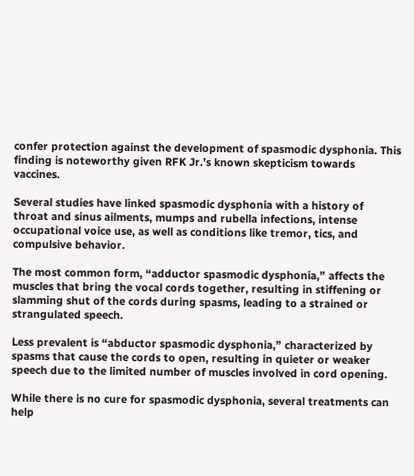confer protection against the development of spasmodic dysphonia. This finding is noteworthy given RFK Jr.’s known skepticism towards vaccines.

Several studies have linked spasmodic dysphonia with a history of throat and sinus ailments, mumps and rubella infections, intense occupational voice use, as well as conditions like tremor, tics, and compulsive behavior.

The most common form, “adductor spasmodic dysphonia,” affects the muscles that bring the vocal cords together, resulting in stiffening or slamming shut of the cords during spasms, leading to a strained or strangulated speech.

Less prevalent is “abductor spasmodic dysphonia,” characterized by spasms that cause the cords to open, resulting in quieter or weaker speech due to the limited number of muscles involved in cord opening.

While there is no cure for spasmodic dysphonia, several treatments can help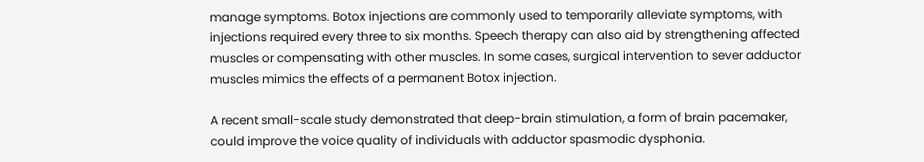manage symptoms. Botox injections are commonly used to temporarily alleviate symptoms, with injections required every three to six months. Speech therapy can also aid by strengthening affected muscles or compensating with other muscles. In some cases, surgical intervention to sever adductor muscles mimics the effects of a permanent Botox injection.

A recent small-scale study demonstrated that deep-brain stimulation, a form of brain pacemaker, could improve the voice quality of individuals with adductor spasmodic dysphonia.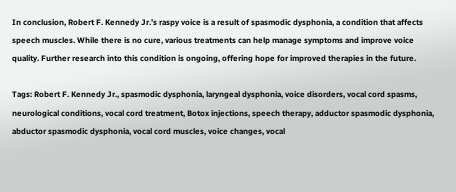In conclusion, Robert F. Kennedy Jr.’s raspy voice is a result of spasmodic dysphonia, a condition that affects speech muscles. While there is no cure, various treatments can help manage symptoms and improve voice quality. Further research into this condition is ongoing, offering hope for improved therapies in the future.

Tags: Robert F. Kennedy Jr., spasmodic dysphonia, laryngeal dysphonia, voice disorders, vocal cord spasms, neurological conditions, vocal cord treatment, Botox injections, speech therapy, adductor spasmodic dysphonia, abductor spasmodic dysphonia, vocal cord muscles, voice changes, vocal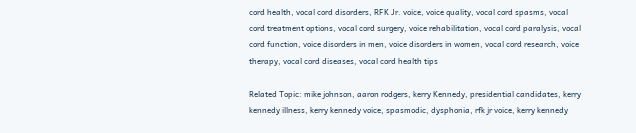cord health, vocal cord disorders, RFK Jr. voice, voice quality, vocal cord spasms, vocal cord treatment options, vocal cord surgery, voice rehabilitation, vocal cord paralysis, vocal cord function, voice disorders in men, voice disorders in women, vocal cord research, voice therapy, vocal cord diseases, vocal cord health tips

Related Topic: mike johnson, aaron rodgers, kerry Kennedy, presidential candidates, kerry kennedy illness, kerry kennedy voice, spasmodic, dysphonia, rfk jr voice, kerry kennedy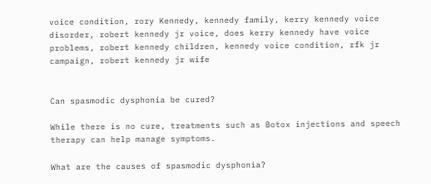voice condition, rory Kennedy, kennedy family, kerry kennedy voice disorder, robert kennedy jr voice, does kerry kennedy have voice problems, robert kennedy children, kennedy voice condition, rfk jr campaign, robert kennedy jr wife


Can spasmodic dysphonia be cured?

While there is no cure, treatments such as Botox injections and speech therapy can help manage symptoms.

What are the causes of spasmodic dysphonia?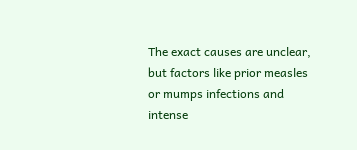The exact causes are unclear, but factors like prior measles or mumps infections and intense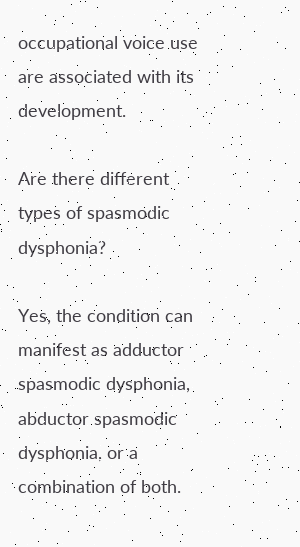occupational voice use are associated with its development.

Are there different types of spasmodic dysphonia?

Yes, the condition can manifest as adductor spasmodic dysphonia, abductor spasmodic dysphonia, or a combination of both.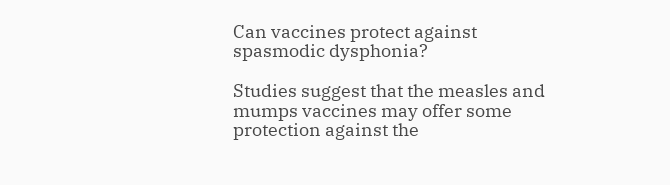Can vaccines protect against spasmodic dysphonia?

Studies suggest that the measles and mumps vaccines may offer some protection against the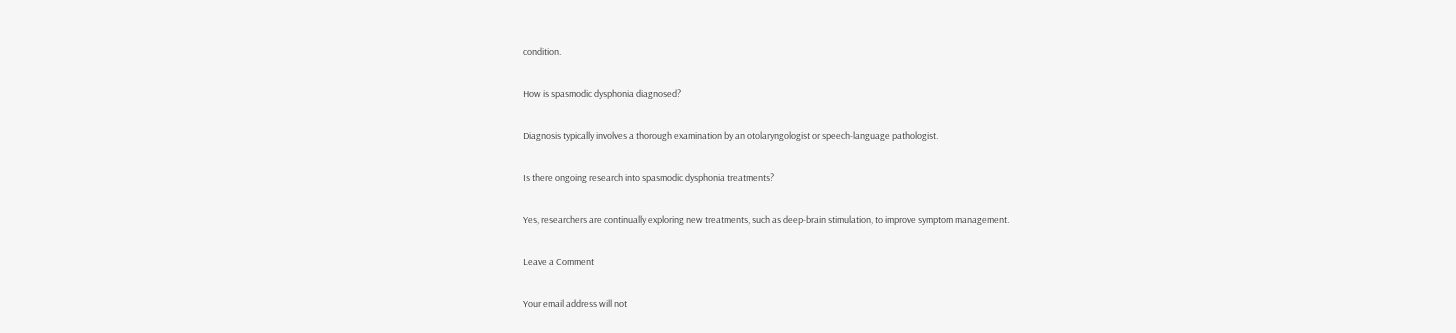condition.

How is spasmodic dysphonia diagnosed?

Diagnosis typically involves a thorough examination by an otolaryngologist or speech-language pathologist.

Is there ongoing research into spasmodic dysphonia treatments?

Yes, researchers are continually exploring new treatments, such as deep-brain stimulation, to improve symptom management.

Leave a Comment

Your email address will not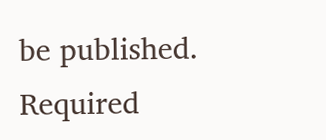be published. Required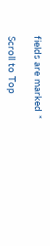fields are marked *

Scroll to Top